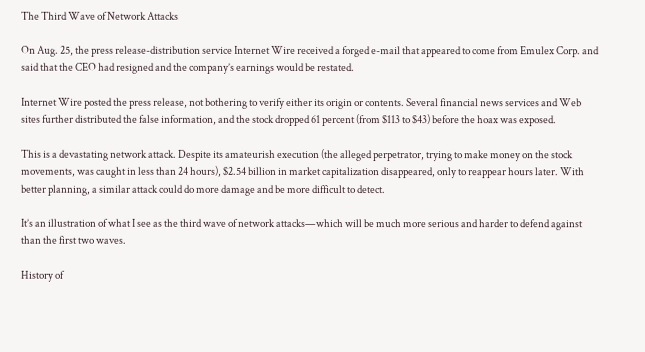The Third Wave of Network Attacks

On Aug. 25, the press release-distribution service Internet Wire received a forged e-mail that appeared to come from Emulex Corp. and said that the CEO had resigned and the company’s earnings would be restated.

Internet Wire posted the press release, not bothering to verify either its origin or contents. Several financial news services and Web sites further distributed the false information, and the stock dropped 61 percent (from $113 to $43) before the hoax was exposed.

This is a devastating network attack. Despite its amateurish execution (the alleged perpetrator, trying to make money on the stock movements, was caught in less than 24 hours), $2.54 billion in market capitalization disappeared, only to reappear hours later. With better planning, a similar attack could do more damage and be more difficult to detect.

It’s an illustration of what I see as the third wave of network attacks—which will be much more serious and harder to defend against than the first two waves.

History of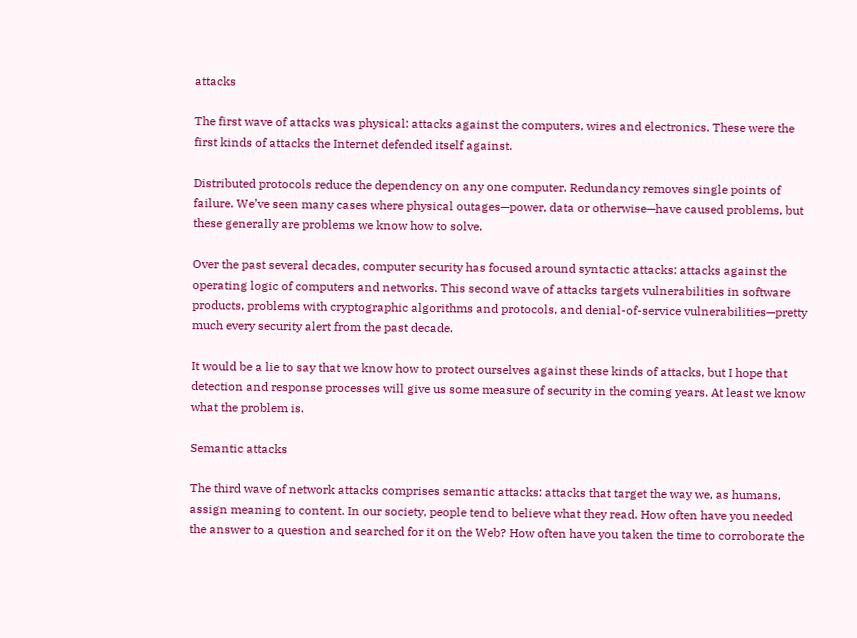attacks

The first wave of attacks was physical: attacks against the computers, wires and electronics. These were the first kinds of attacks the Internet defended itself against.

Distributed protocols reduce the dependency on any one computer. Redundancy removes single points of failure. We’ve seen many cases where physical outages—power, data or otherwise—have caused problems, but these generally are problems we know how to solve.

Over the past several decades, computer security has focused around syntactic attacks: attacks against the operating logic of computers and networks. This second wave of attacks targets vulnerabilities in software products, problems with cryptographic algorithms and protocols, and denial-of-service vulnerabilities—pretty much every security alert from the past decade.

It would be a lie to say that we know how to protect ourselves against these kinds of attacks, but I hope that detection and response processes will give us some measure of security in the coming years. At least we know what the problem is.

Semantic attacks

The third wave of network attacks comprises semantic attacks: attacks that target the way we, as humans, assign meaning to content. In our society, people tend to believe what they read. How often have you needed the answer to a question and searched for it on the Web? How often have you taken the time to corroborate the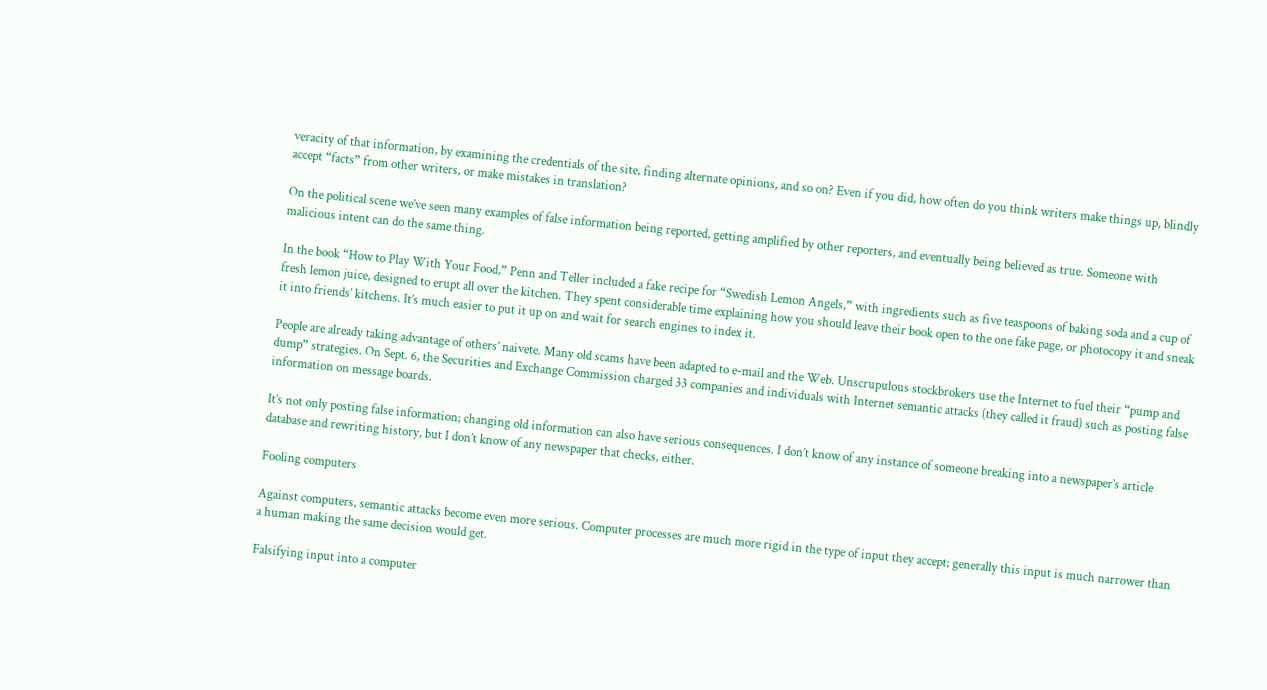veracity of that information, by examining the credentials of the site, finding alternate opinions, and so on? Even if you did, how often do you think writers make things up, blindly accept “facts” from other writers, or make mistakes in translation?

On the political scene we’ve seen many examples of false information being reported, getting amplified by other reporters, and eventually being believed as true. Someone with malicious intent can do the same thing.

In the book “How to Play With Your Food,” Penn and Teller included a fake recipe for “Swedish Lemon Angels,” with ingredients such as five teaspoons of baking soda and a cup of fresh lemon juice, designed to erupt all over the kitchen. They spent considerable time explaining how you should leave their book open to the one fake page, or photocopy it and sneak it into friends’ kitchens. It’s much easier to put it up on and wait for search engines to index it.

People are already taking advantage of others’ naivete. Many old scams have been adapted to e-mail and the Web. Unscrupulous stockbrokers use the Internet to fuel their “pump and dump” strategies. On Sept. 6, the Securities and Exchange Commission charged 33 companies and individuals with Internet semantic attacks (they called it fraud) such as posting false information on message boards.

It’s not only posting false information; changing old information can also have serious consequences. I don’t know of any instance of someone breaking into a newspaper’s article database and rewriting history, but I don’t know of any newspaper that checks, either.

Fooling computers

Against computers, semantic attacks become even more serious. Computer processes are much more rigid in the type of input they accept; generally this input is much narrower than a human making the same decision would get.

Falsifying input into a computer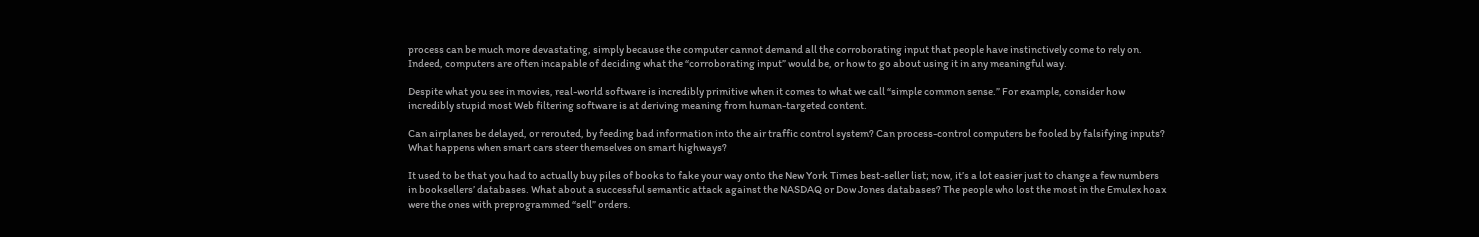process can be much more devastating, simply because the computer cannot demand all the corroborating input that people have instinctively come to rely on. Indeed, computers are often incapable of deciding what the “corroborating input” would be, or how to go about using it in any meaningful way.

Despite what you see in movies, real-world software is incredibly primitive when it comes to what we call “simple common sense.” For example, consider how incredibly stupid most Web filtering software is at deriving meaning from human-targeted content.

Can airplanes be delayed, or rerouted, by feeding bad information into the air traffic control system? Can process-control computers be fooled by falsifying inputs? What happens when smart cars steer themselves on smart highways?

It used to be that you had to actually buy piles of books to fake your way onto the New York Times best-seller list; now, it’s a lot easier just to change a few numbers in booksellers’ databases. What about a successful semantic attack against the NASDAQ or Dow Jones databases? The people who lost the most in the Emulex hoax were the ones with preprogrammed “sell” orders.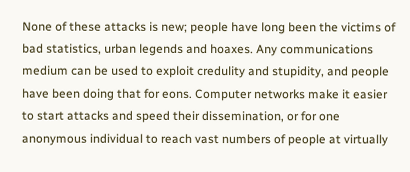None of these attacks is new; people have long been the victims of bad statistics, urban legends and hoaxes. Any communications medium can be used to exploit credulity and stupidity, and people have been doing that for eons. Computer networks make it easier to start attacks and speed their dissemination, or for one anonymous individual to reach vast numbers of people at virtually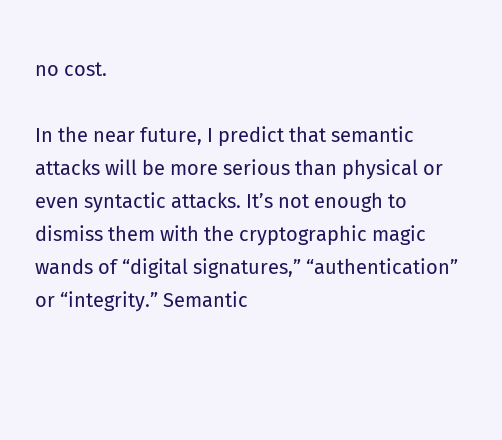no cost.

In the near future, I predict that semantic attacks will be more serious than physical or even syntactic attacks. It’s not enough to dismiss them with the cryptographic magic wands of “digital signatures,” “authentication” or “integrity.” Semantic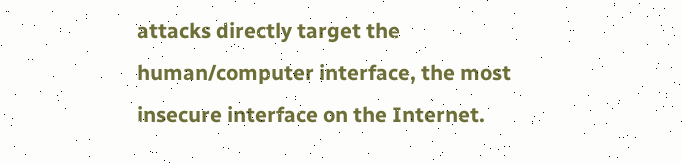attacks directly target the human/computer interface, the most insecure interface on the Internet.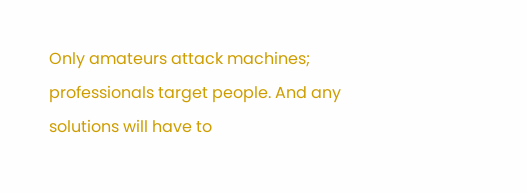Only amateurs attack machines; professionals target people. And any solutions will have to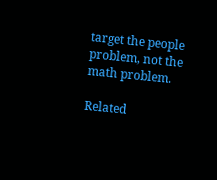target the people problem, not the math problem.

Related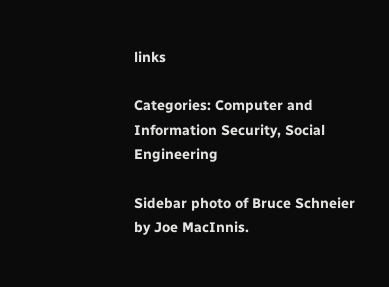links

Categories: Computer and Information Security, Social Engineering

Sidebar photo of Bruce Schneier by Joe MacInnis.